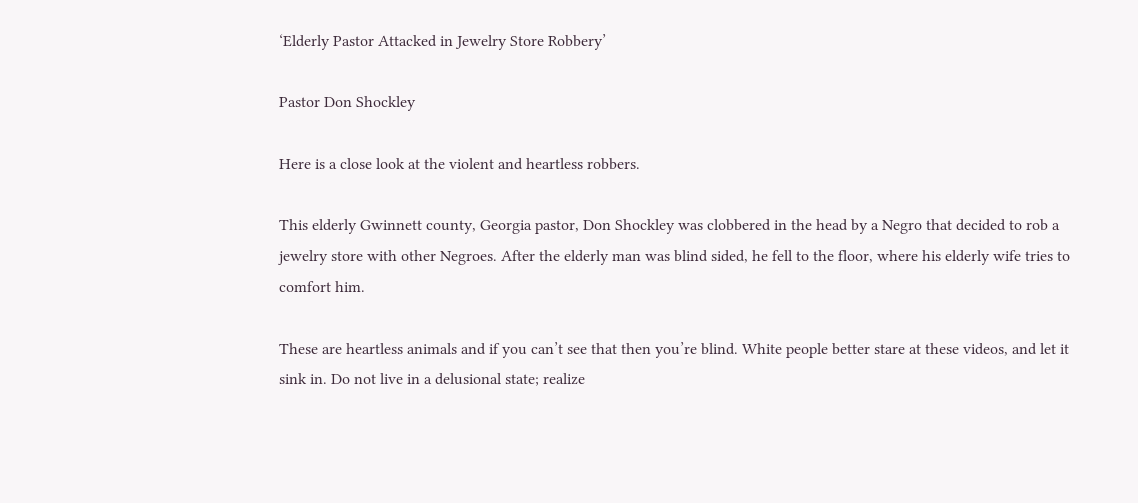‘Elderly Pastor Attacked in Jewelry Store Robbery’

Pastor Don Shockley

Here is a close look at the violent and heartless robbers.

This elderly Gwinnett county, Georgia pastor, Don Shockley was clobbered in the head by a Negro that decided to rob a jewelry store with other Negroes. After the elderly man was blind sided, he fell to the floor, where his elderly wife tries to comfort him.

These are heartless animals and if you can’t see that then you’re blind. White people better stare at these videos, and let it sink in. Do not live in a delusional state; realize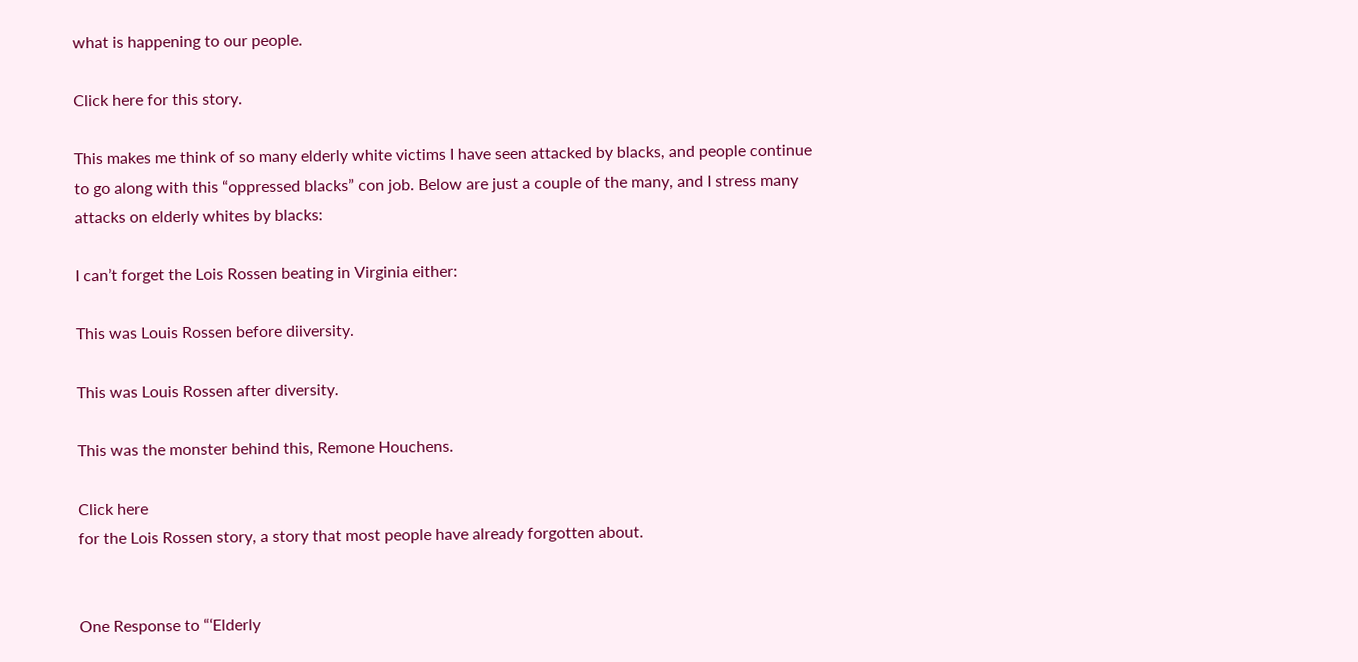what is happening to our people.

Click here for this story.

This makes me think of so many elderly white victims I have seen attacked by blacks, and people continue to go along with this “oppressed blacks” con job. Below are just a couple of the many, and I stress many attacks on elderly whites by blacks:

I can’t forget the Lois Rossen beating in Virginia either:

This was Louis Rossen before diiversity.

This was Louis Rossen after diversity.

This was the monster behind this, Remone Houchens.

Click here
for the Lois Rossen story, a story that most people have already forgotten about.


One Response to “‘Elderly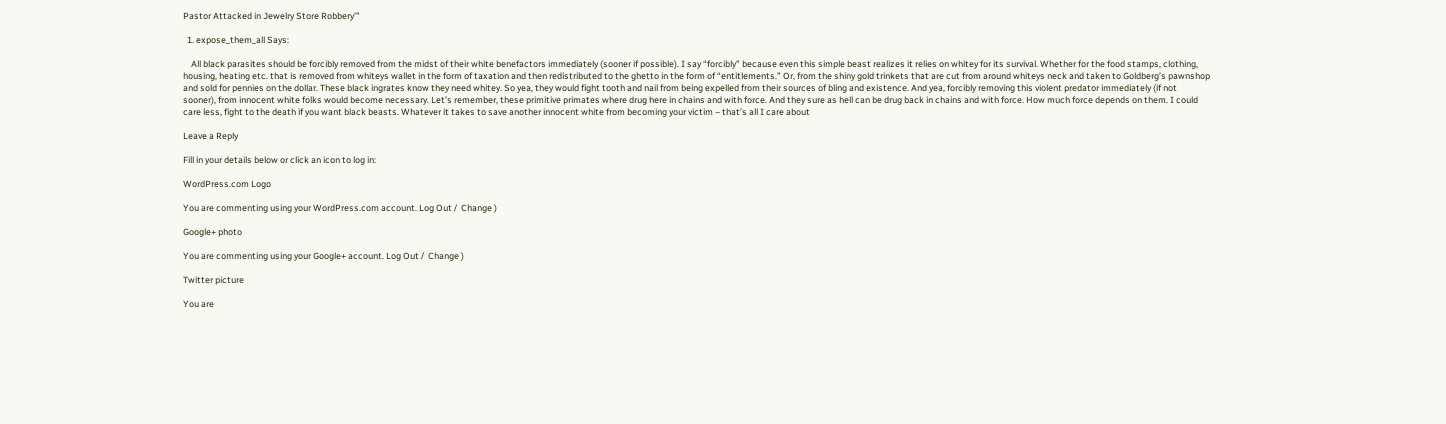Pastor Attacked in Jewelry Store Robbery’”

  1. expose_them_all Says:

    All black parasites should be forcibly removed from the midst of their white benefactors immediately (sooner if possible). I say “forcibly” because even this simple beast realizes it relies on whitey for its survival. Whether for the food stamps, clothing, housing, heating etc. that is removed from whiteys wallet in the form of taxation and then redistributed to the ghetto in the form of “entitlements.” Or, from the shiny gold trinkets that are cut from around whiteys neck and taken to Goldberg’s pawnshop and sold for pennies on the dollar. These black ingrates know they need whitey. So yea, they would fight tooth and nail from being expelled from their sources of bling and existence. And yea, forcibly removing this violent predator immediately (if not sooner), from innocent white folks would become necessary. Let’s remember, these primitive primates where drug here in chains and with force. And they sure as hell can be drug back in chains and with force. How much force depends on them. I could care less, fight to the death if you want black beasts. Whatever it takes to save another innocent white from becoming your victim – that’s all I care about

Leave a Reply

Fill in your details below or click an icon to log in:

WordPress.com Logo

You are commenting using your WordPress.com account. Log Out /  Change )

Google+ photo

You are commenting using your Google+ account. Log Out /  Change )

Twitter picture

You are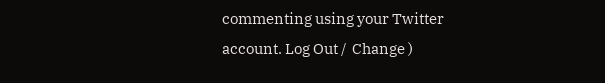commenting using your Twitter account. Log Out /  Change )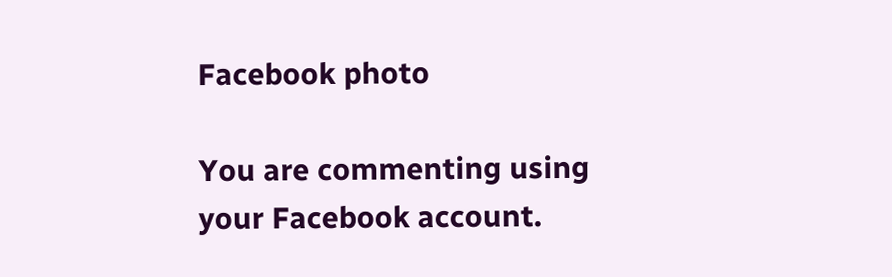Facebook photo

You are commenting using your Facebook account.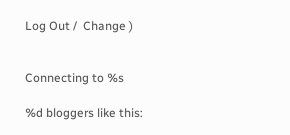Log Out /  Change )


Connecting to %s

%d bloggers like this: